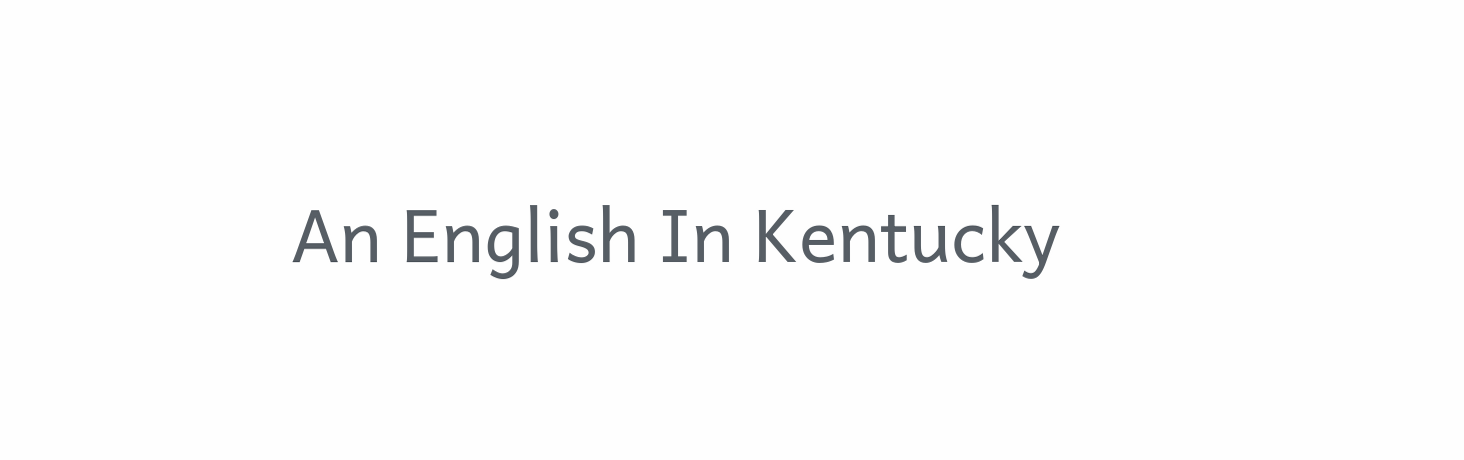An English In Kentucky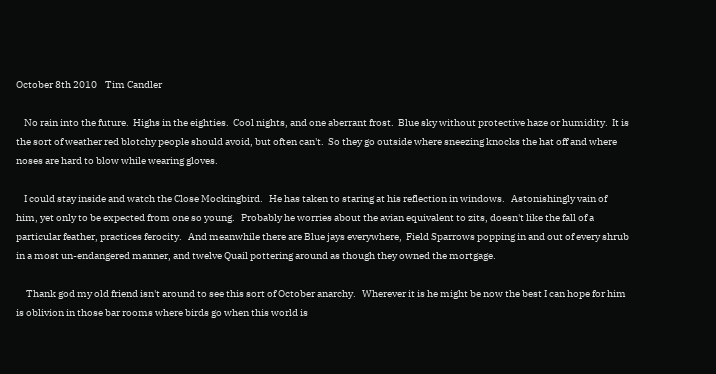October 8th 2010    Tim Candler

    No rain into the future.  Highs in the eighties.  Cool nights, and one aberrant frost.  Blue sky without protective haze or humidity.  It is the sort of weather red blotchy people should avoid, but often can't.  So they go outside where sneezing knocks the hat off and where noses are hard to blow while wearing gloves.

    I could stay inside and watch the Close Mockingbird.   He has taken to staring at his reflection in windows.   Astonishingly vain of him, yet only to be expected from one so young.   Probably he worries about the avian equivalent to zits, doesn't like the fall of a particular feather, practices ferocity.   And meanwhile there are Blue jays everywhere,  Field Sparrows popping in and out of every shrub in a most un-endangered manner, and twelve Quail pottering around as though they owned the mortgage.

     Thank god my old friend isn't around to see this sort of October anarchy.   Wherever it is he might be now the best I can hope for him is oblivion in those bar rooms where birds go when this world is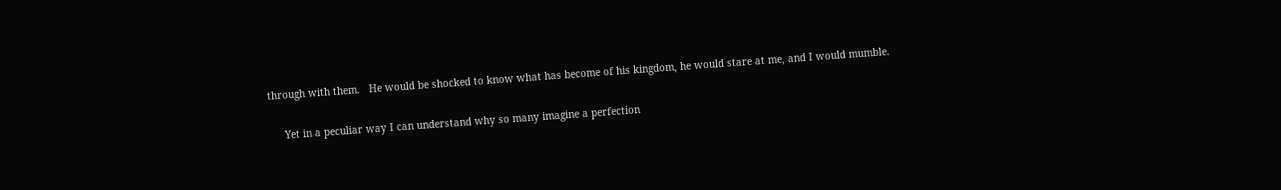through with them.   He would be shocked to know what has become of his kingdom, he would stare at me, and I would mumble.

     Yet in a peculiar way I can understand why so many imagine a perfection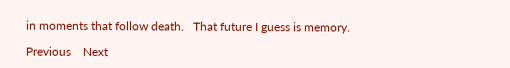in moments that follow death.   That future I guess is memory.

Previous    Next